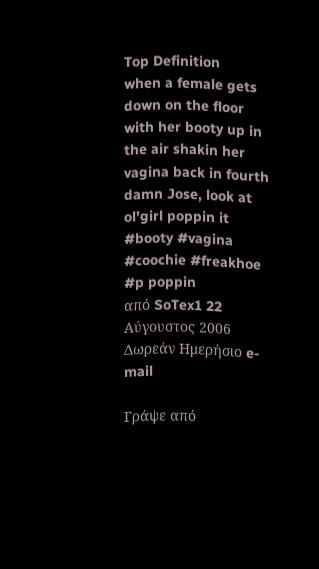Top Definition
when a female gets down on the floor with her booty up in the air shakin her vagina back in fourth
damn Jose, look at ol'girl poppin it
#booty #vagina #coochie #freakhoe #p poppin
από SoTex1 22 Αύγουστος 2006
Δωρεάν Ημερήσιο e-mail

Γράψε από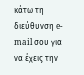κάτω τη διεύθυνση e-mail σου για να έχεις την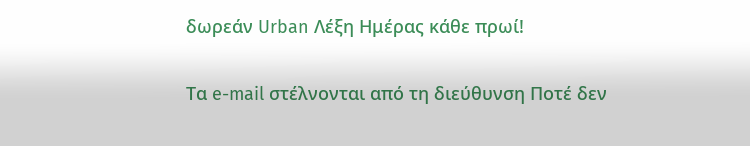δωρεάν Urban Λέξη Ημέρας κάθε πρωί!

Τα e-mail στέλνονται από τη διεύθυνση Ποτέ δεν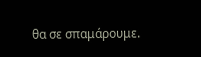θα σε σπαμάρουμε.